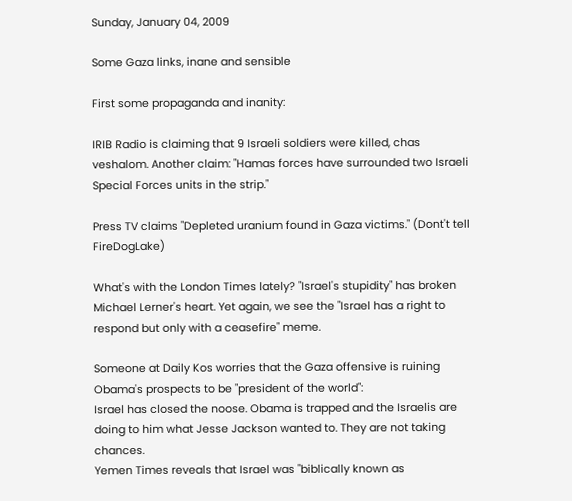Sunday, January 04, 2009

Some Gaza links, inane and sensible

First some propaganda and inanity:

IRIB Radio is claiming that 9 Israeli soldiers were killed, chas veshalom. Another claim: "Hamas forces have surrounded two Israeli Special Forces units in the strip."

Press TV claims "Depleted uranium found in Gaza victims." (Dont't tell FireDogLake)

What's with the London Times lately? "Israel's stupidity" has broken Michael Lerner's heart. Yet again, we see the "Israel has a right to respond but only with a ceasefire" meme.

Someone at Daily Kos worries that the Gaza offensive is ruining Obama's prospects to be "president of the world":
Israel has closed the noose. Obama is trapped and the Israelis are doing to him what Jesse Jackson wanted to. They are not taking chances.
Yemen Times reveals that Israel was "biblically known as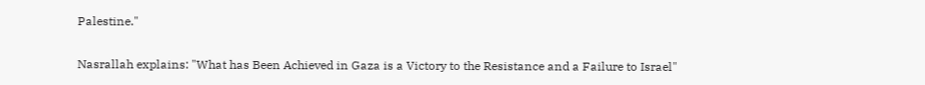Palestine."

Nasrallah explains: "What has Been Achieved in Gaza is a Victory to the Resistance and a Failure to Israel"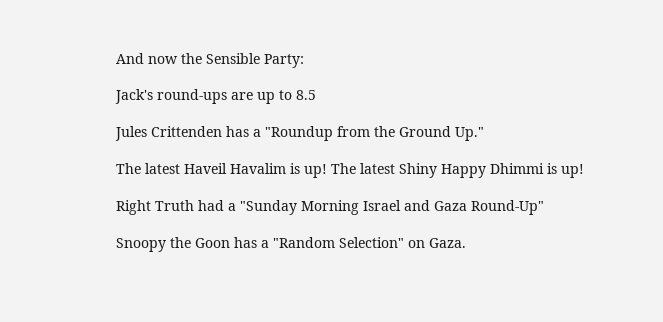And now the Sensible Party:

Jack's round-ups are up to 8.5

Jules Crittenden has a "Roundup from the Ground Up."

The latest Haveil Havalim is up! The latest Shiny Happy Dhimmi is up!

Right Truth had a "Sunday Morning Israel and Gaza Round-Up"

Snoopy the Goon has a "Random Selection" on Gaza.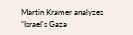Martin Kramer analyzes "Israel's Gaza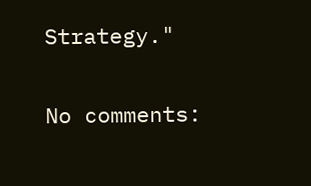Strategy."

No comments: